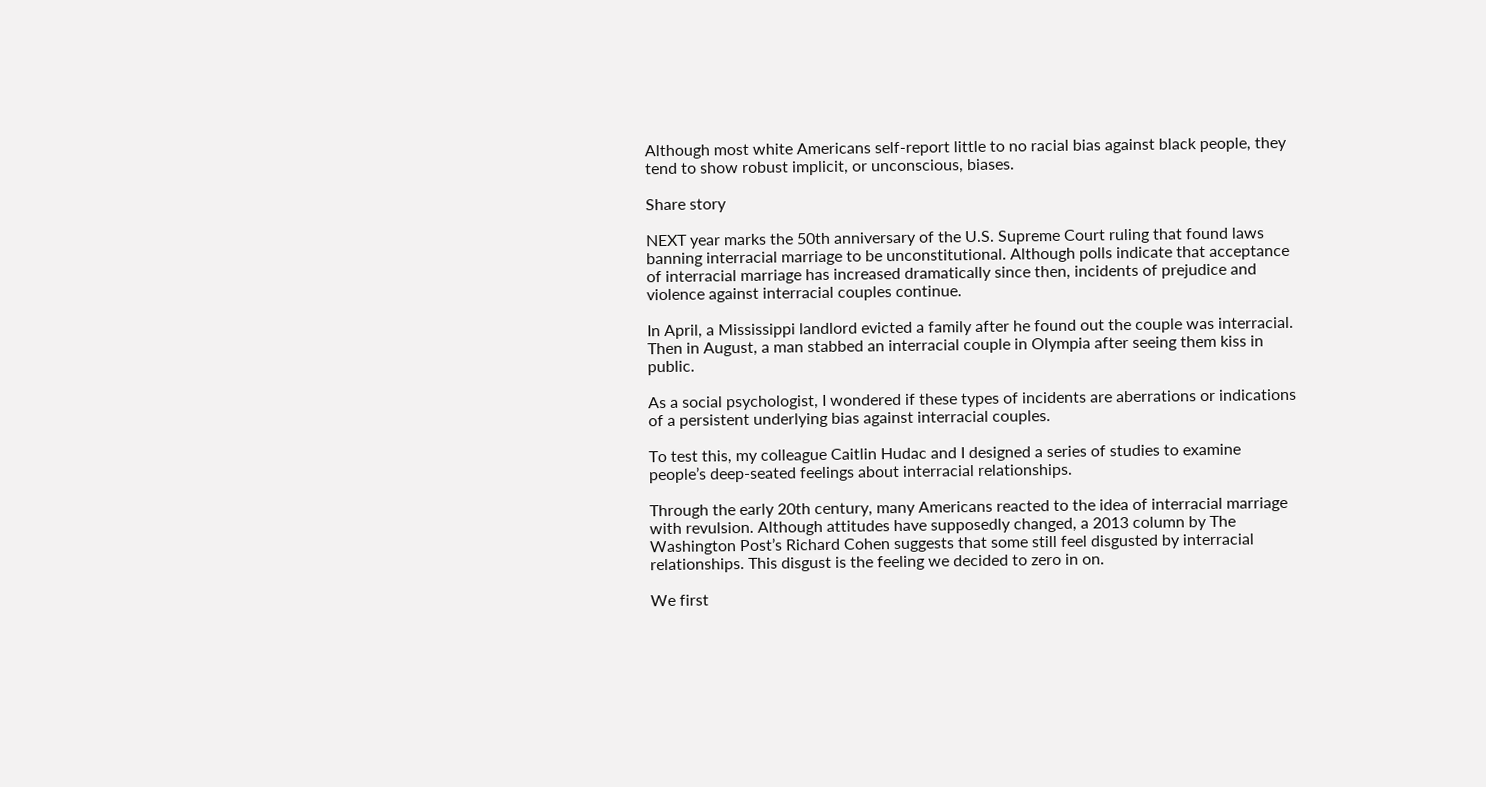Although most white Americans self-report little to no racial bias against black people, they tend to show robust implicit, or unconscious, biases.

Share story

NEXT year marks the 50th anniversary of the U.S. Supreme Court ruling that found laws banning interracial marriage to be unconstitutional. Although polls indicate that acceptance of interracial marriage has increased dramatically since then, incidents of prejudice and violence against interracial couples continue.

In April, a Mississippi landlord evicted a family after he found out the couple was interracial. Then in August, a man stabbed an interracial couple in Olympia after seeing them kiss in public.

As a social psychologist, I wondered if these types of incidents are aberrations or indications of a persistent underlying bias against interracial couples.

To test this, my colleague Caitlin Hudac and I designed a series of studies to examine people’s deep-seated feelings about interracial relationships.

Through the early 20th century, many Americans reacted to the idea of interracial marriage with revulsion. Although attitudes have supposedly changed, a 2013 column by The Washington Post’s Richard Cohen suggests that some still feel disgusted by interracial relationships. This disgust is the feeling we decided to zero in on.

We first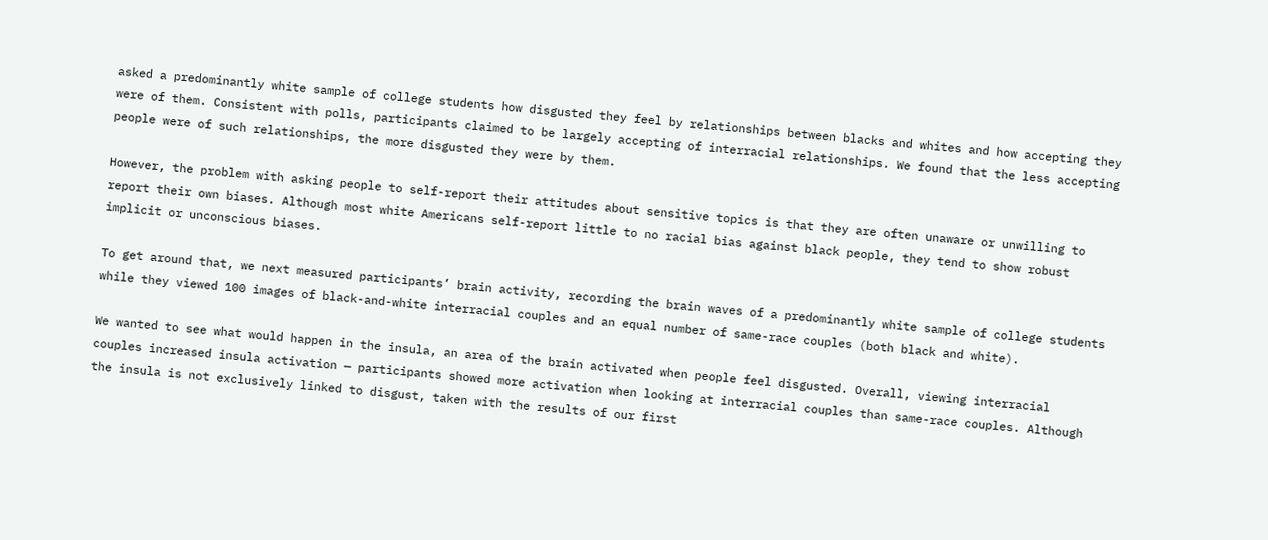asked a predominantly white sample of college students how disgusted they feel by relationships between blacks and whites and how accepting they were of them. Consistent with polls, participants claimed to be largely accepting of interracial relationships. We found that the less accepting people were of such relationships, the more disgusted they were by them.

However, the problem with asking people to self-report their attitudes about sensitive topics is that they are often unaware or unwilling to report their own biases. Although most white Americans self-report little to no racial bias against black people, they tend to show robust implicit or unconscious biases.

To get around that, we next measured participants’ brain activity, recording the brain waves of a predominantly white sample of college students while they viewed 100 images of black-and-white interracial couples and an equal number of same-race couples (both black and white).

We wanted to see what would happen in the insula, an area of the brain activated when people feel disgusted. Overall, viewing interracial couples increased insula activation — participants showed more activation when looking at interracial couples than same-race couples. Although the insula is not exclusively linked to disgust, taken with the results of our first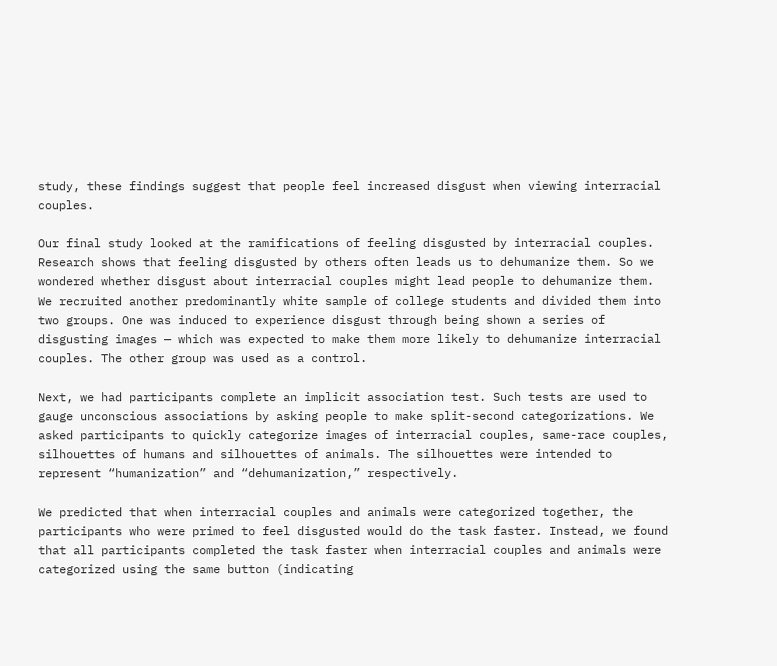study, these findings suggest that people feel increased disgust when viewing interracial couples.

Our final study looked at the ramifications of feeling disgusted by interracial couples. Research shows that feeling disgusted by others often leads us to dehumanize them. So we wondered whether disgust about interracial couples might lead people to dehumanize them. We recruited another predominantly white sample of college students and divided them into two groups. One was induced to experience disgust through being shown a series of disgusting images — which was expected to make them more likely to dehumanize interracial couples. The other group was used as a control.

Next, we had participants complete an implicit association test. Such tests are used to gauge unconscious associations by asking people to make split-second categorizations. We asked participants to quickly categorize images of interracial couples, same-race couples, silhouettes of humans and silhouettes of animals. The silhouettes were intended to represent “humanization” and “dehumanization,” respectively.

We predicted that when interracial couples and animals were categorized together, the participants who were primed to feel disgusted would do the task faster. Instead, we found that all participants completed the task faster when interracial couples and animals were categorized using the same button (indicating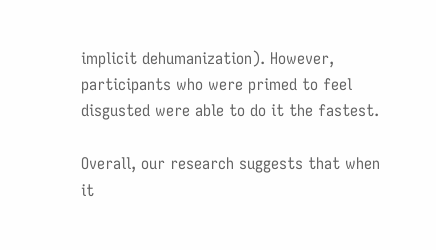implicit dehumanization). However, participants who were primed to feel disgusted were able to do it the fastest.

Overall, our research suggests that when it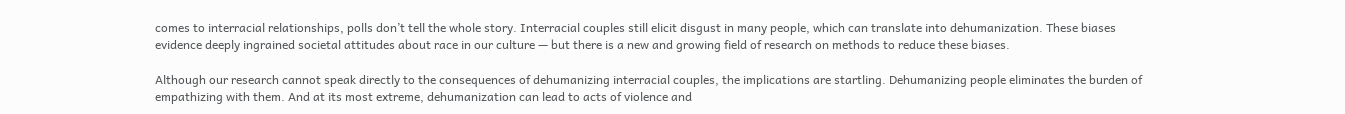comes to interracial relationships, polls don’t tell the whole story. Interracial couples still elicit disgust in many people, which can translate into dehumanization. These biases evidence deeply ingrained societal attitudes about race in our culture — but there is a new and growing field of research on methods to reduce these biases.

Although our research cannot speak directly to the consequences of dehumanizing interracial couples, the implications are startling. Dehumanizing people eliminates the burden of empathizing with them. And at its most extreme, dehumanization can lead to acts of violence and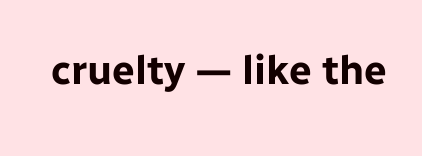cruelty — like the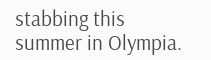stabbing this summer in Olympia.